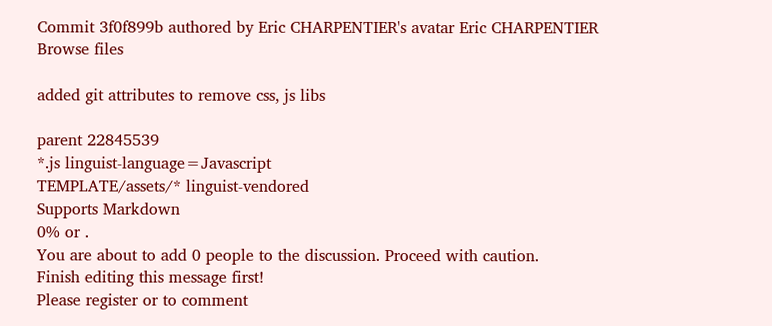Commit 3f0f899b authored by Eric CHARPENTIER's avatar Eric CHARPENTIER
Browse files

added git attributes to remove css, js libs

parent 22845539
*.js linguist-language=Javascript
TEMPLATE/assets/* linguist-vendored
Supports Markdown
0% or .
You are about to add 0 people to the discussion. Proceed with caution.
Finish editing this message first!
Please register or to comment